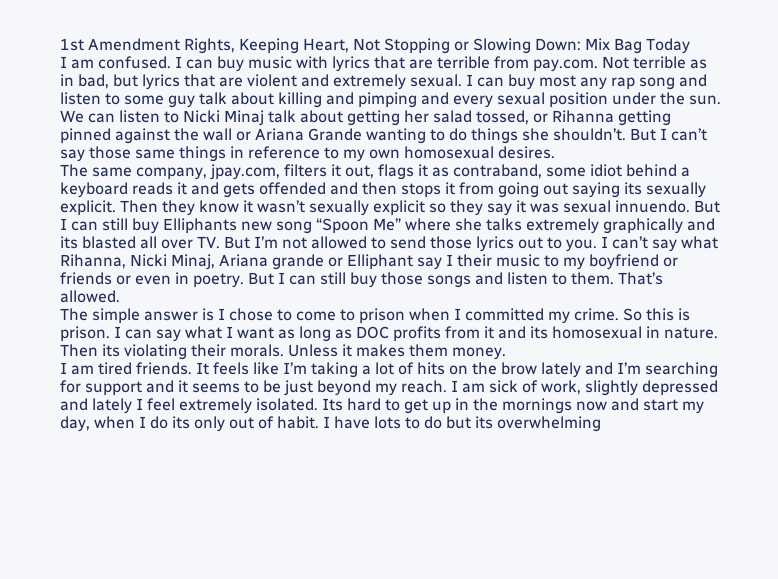1st Amendment Rights, Keeping Heart, Not Stopping or Slowing Down: Mix Bag Today
I am confused. I can buy music with lyrics that are terrible from pay.com. Not terrible as in bad, but lyrics that are violent and extremely sexual. I can buy most any rap song and listen to some guy talk about killing and pimping and every sexual position under the sun. We can listen to Nicki Minaj talk about getting her salad tossed, or Rihanna getting pinned against the wall or Ariana Grande wanting to do things she shouldn’t. But I can’t say those same things in reference to my own homosexual desires.
The same company, jpay.com, filters it out, flags it as contraband, some idiot behind a keyboard reads it and gets offended and then stops it from going out saying its sexually explicit. Then they know it wasn’t sexually explicit so they say it was sexual innuendo. But I can still buy Elliphants new song “Spoon Me” where she talks extremely graphically and its blasted all over TV. But I’m not allowed to send those lyrics out to you. I can’t say what Rihanna, Nicki Minaj, Ariana grande or Elliphant say I their music to my boyfriend or friends or even in poetry. But I can still buy those songs and listen to them. That’s allowed.
The simple answer is I chose to come to prison when I committed my crime. So this is prison. I can say what I want as long as DOC profits from it and its homosexual in nature. Then its violating their morals. Unless it makes them money.
I am tired friends. It feels like I’m taking a lot of hits on the brow lately and I’m searching for support and it seems to be just beyond my reach. I am sick of work, slightly depressed and lately I feel extremely isolated. Its hard to get up in the mornings now and start my day, when I do its only out of habit. I have lots to do but its overwhelming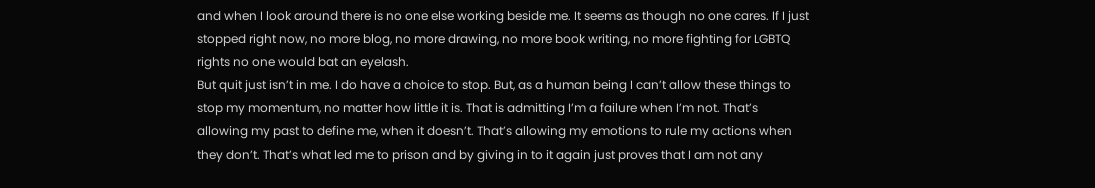and when I look around there is no one else working beside me. It seems as though no one cares. If I just stopped right now, no more blog, no more drawing, no more book writing, no more fighting for LGBTQ rights no one would bat an eyelash.
But quit just isn’t in me. I do have a choice to stop. But, as a human being I can’t allow these things to stop my momentum, no matter how little it is. That is admitting I’m a failure when I’m not. That’s allowing my past to define me, when it doesn’t. That’s allowing my emotions to rule my actions when they don’t. That’s what led me to prison and by giving in to it again just proves that I am not any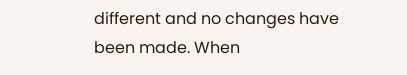different and no changes have been made. When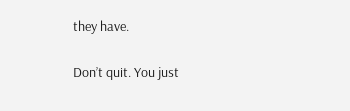they have.

Don’t quit. You just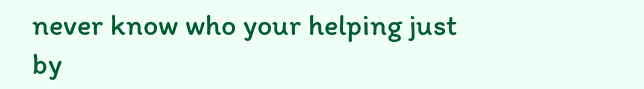never know who your helping just by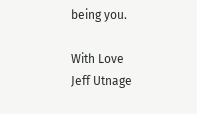being you.

With Love
Jeff Utnage